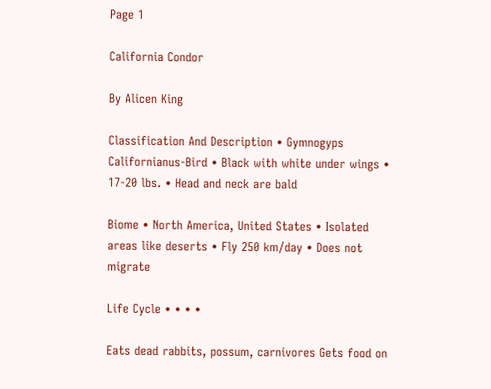Page 1

California Condor

By Alicen King

Classification And Description • Gymnogyps Californianus-Bird • Black with white under wings • 17-20 lbs. • Head and neck are bald

Biome • North America, United States • Isolated areas like deserts • Fly 250 km/day • Does not migrate

Life Cycle • • • •

Eats dead rabbits, possum, carnivores Gets food on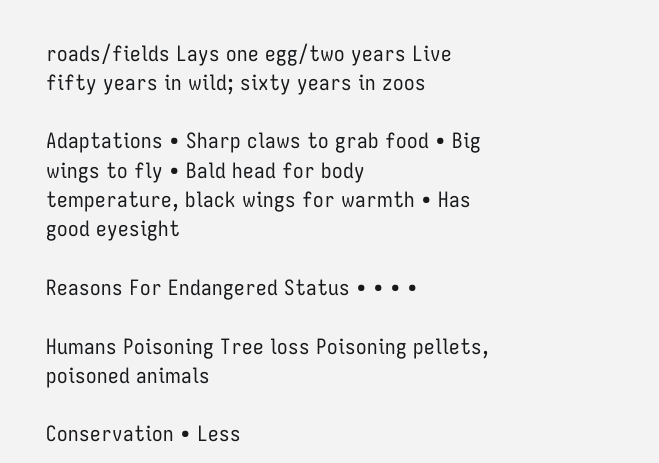roads/fields Lays one egg/two years Live fifty years in wild; sixty years in zoos

Adaptations • Sharp claws to grab food • Big wings to fly • Bald head for body temperature, black wings for warmth • Has good eyesight

Reasons For Endangered Status • • • •

Humans Poisoning Tree loss Poisoning pellets, poisoned animals

Conservation • Less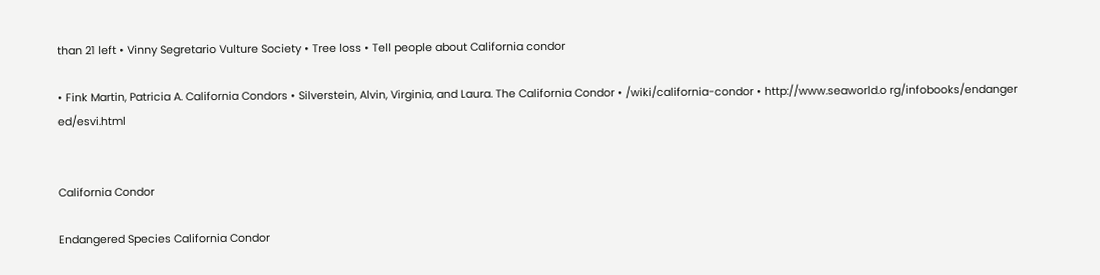than 21 left • Vinny Segretario Vulture Society • Tree loss • Tell people about California condor

• Fink Martin, Patricia A. California Condors • Silverstein, Alvin, Virginia, and Laura. The California Condor • /wiki/california-condor • http://www.seaworld.o rg/infobooks/endanger ed/esvi.html


California Condor

Endangered Species California Condor